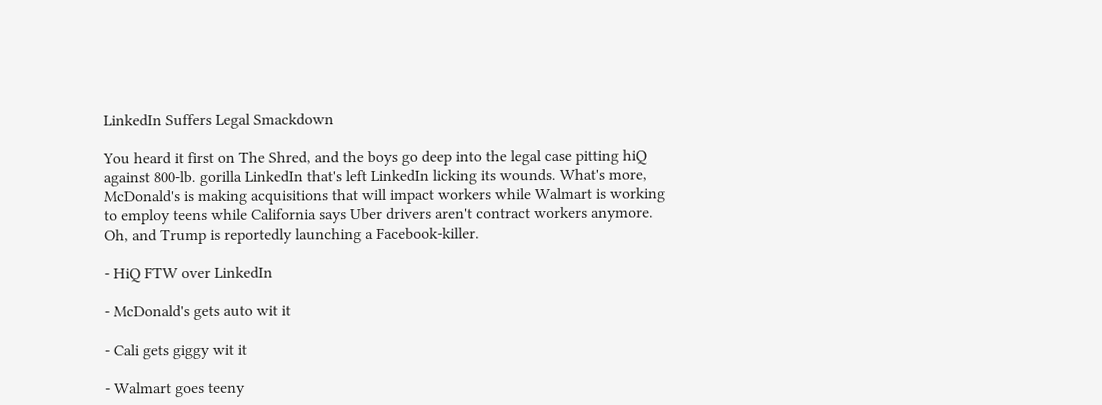LinkedIn Suffers Legal Smackdown

You heard it first on The Shred, and the boys go deep into the legal case pitting hiQ against 800-lb. gorilla LinkedIn that's left LinkedIn licking its wounds. What's more, McDonald's is making acquisitions that will impact workers while Walmart is working to employ teens while California says Uber drivers aren't contract workers anymore. Oh, and Trump is reportedly launching a Facebook-killer.

- HiQ FTW over LinkedIn

- McDonald's gets auto wit it

- Cali gets giggy wit it

- Walmart goes teeny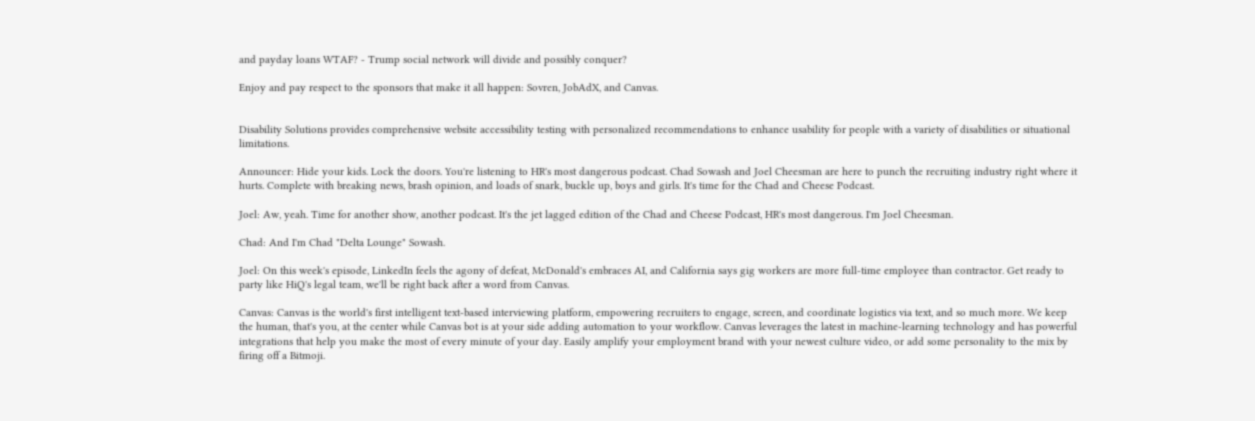and payday loans WTAF? - Trump social network will divide and possibly conquer?

Enjoy and pay respect to the sponsors that make it all happen: Sovren, JobAdX, and Canvas.


Disability Solutions provides comprehensive website accessibility testing with personalized recommendations to enhance usability for people with a variety of disabilities or situational limitations.

Announcer: Hide your kids. Lock the doors. You're listening to HR's most dangerous podcast. Chad Sowash and Joel Cheesman are here to punch the recruiting industry right where it hurts. Complete with breaking news, brash opinion, and loads of snark, buckle up, boys and girls. It's time for the Chad and Cheese Podcast.

Joel: Aw, yeah. Time for another show, another podcast. It's the jet lagged edition of the Chad and Cheese Podcast, HR's most dangerous. I'm Joel Cheesman.

Chad: And I'm Chad "Delta Lounge" Sowash.

Joel: On this week's episode, LinkedIn feels the agony of defeat, McDonald's embraces AI, and California says gig workers are more full-time employee than contractor. Get ready to party like HiQ's legal team, we'll be right back after a word from Canvas.

Canvas: Canvas is the world's first intelligent text-based interviewing platform, empowering recruiters to engage, screen, and coordinate logistics via text, and so much more. We keep the human, that's you, at the center while Canvas bot is at your side adding automation to your workflow. Canvas leverages the latest in machine-learning technology and has powerful integrations that help you make the most of every minute of your day. Easily amplify your employment brand with your newest culture video, or add some personality to the mix by firing off a Bitmoji.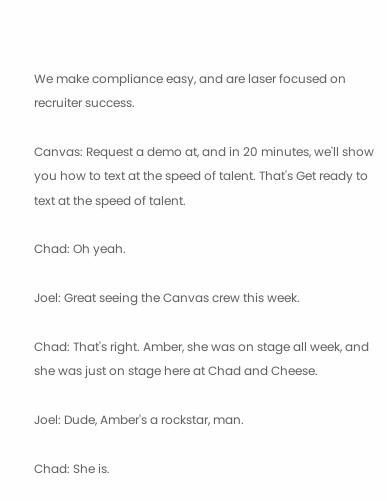We make compliance easy, and are laser focused on recruiter success.

Canvas: Request a demo at, and in 20 minutes, we'll show you how to text at the speed of talent. That's Get ready to text at the speed of talent.

Chad: Oh yeah.

Joel: Great seeing the Canvas crew this week.

Chad: That's right. Amber, she was on stage all week, and she was just on stage here at Chad and Cheese.

Joel: Dude, Amber's a rockstar, man.

Chad: She is.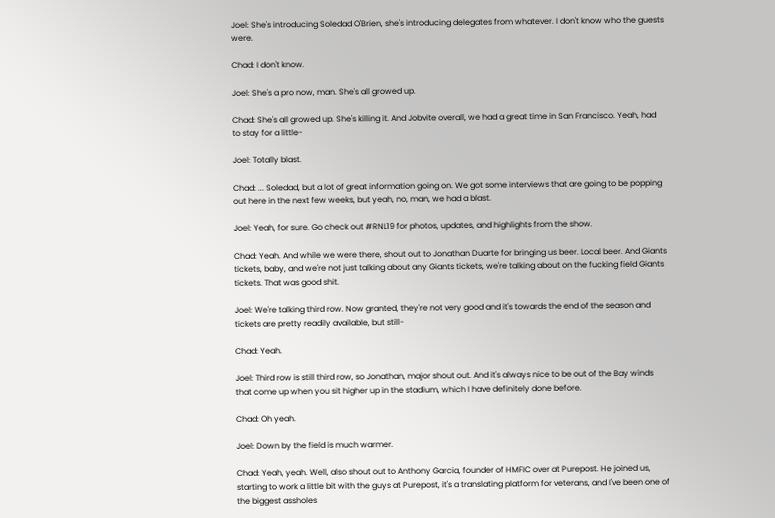Joel: She's introducing Soledad O'Brien, she's introducing delegates from whatever. I don't know who the guests were.

Chad: I don't know.

Joel: She's a pro now, man. She's all growed up.

Chad: She's all growed up. She's killing it. And Jobvite overall, we had a great time in San Francisco. Yeah, had to stay for a little-

Joel: Totally blast.

Chad: ... Soledad, but a lot of great information going on. We got some interviews that are going to be popping out here in the next few weeks, but yeah, no, man, we had a blast.

Joel: Yeah, for sure. Go check out #RNL19 for photos, updates, and highlights from the show.

Chad: Yeah. And while we were there, shout out to Jonathan Duarte for bringing us beer. Local beer. And Giants tickets, baby, and we're not just talking about any Giants tickets, we're talking about on the fucking field Giants tickets. That was good shit.

Joel: We're talking third row. Now granted, they're not very good and it's towards the end of the season and tickets are pretty readily available, but still-

Chad: Yeah.

Joel: Third row is still third row, so Jonathan, major shout out. And it's always nice to be out of the Bay winds that come up when you sit higher up in the stadium, which I have definitely done before.

Chad: Oh yeah.

Joel: Down by the field is much warmer.

Chad: Yeah, yeah. Well, also shout out to Anthony Garcia, founder of HMFIC over at Purepost. He joined us, starting to work a little bit with the guys at Purepost, it's a translating platform for veterans, and I've been one of the biggest assholes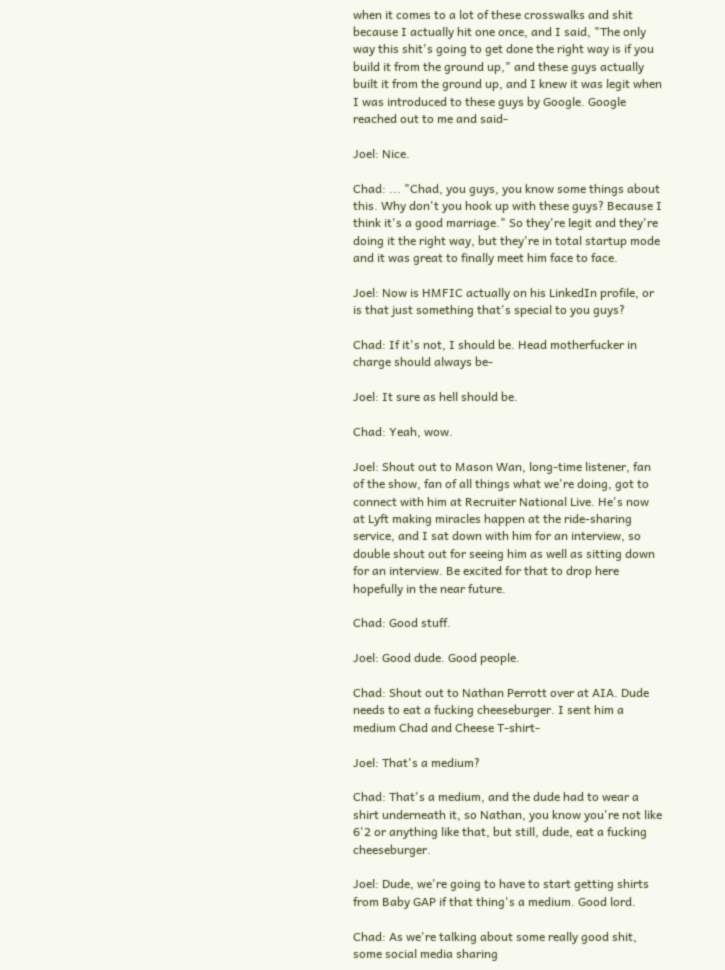when it comes to a lot of these crosswalks and shit because I actually hit one once, and I said, "The only way this shit's going to get done the right way is if you build it from the ground up," and these guys actually built it from the ground up, and I knew it was legit when I was introduced to these guys by Google. Google reached out to me and said-

Joel: Nice.

Chad: ... "Chad, you guys, you know some things about this. Why don't you hook up with these guys? Because I think it's a good marriage." So they're legit and they're doing it the right way, but they're in total startup mode and it was great to finally meet him face to face.

Joel: Now is HMFIC actually on his LinkedIn profile, or is that just something that's special to you guys?

Chad: If it's not, I should be. Head motherfucker in charge should always be-

Joel: It sure as hell should be.

Chad: Yeah, wow.

Joel: Shout out to Mason Wan, long-time listener, fan of the show, fan of all things what we're doing, got to connect with him at Recruiter National Live. He's now at Lyft making miracles happen at the ride-sharing service, and I sat down with him for an interview, so double shout out for seeing him as well as sitting down for an interview. Be excited for that to drop here hopefully in the near future.

Chad: Good stuff.

Joel: Good dude. Good people.

Chad: Shout out to Nathan Perrott over at AIA. Dude needs to eat a fucking cheeseburger. I sent him a medium Chad and Cheese T-shirt-

Joel: That's a medium?

Chad: That's a medium, and the dude had to wear a shirt underneath it, so Nathan, you know you're not like 6'2 or anything like that, but still, dude, eat a fucking cheeseburger.

Joel: Dude, we're going to have to start getting shirts from Baby GAP if that thing's a medium. Good lord.

Chad: As we're talking about some really good shit, some social media sharing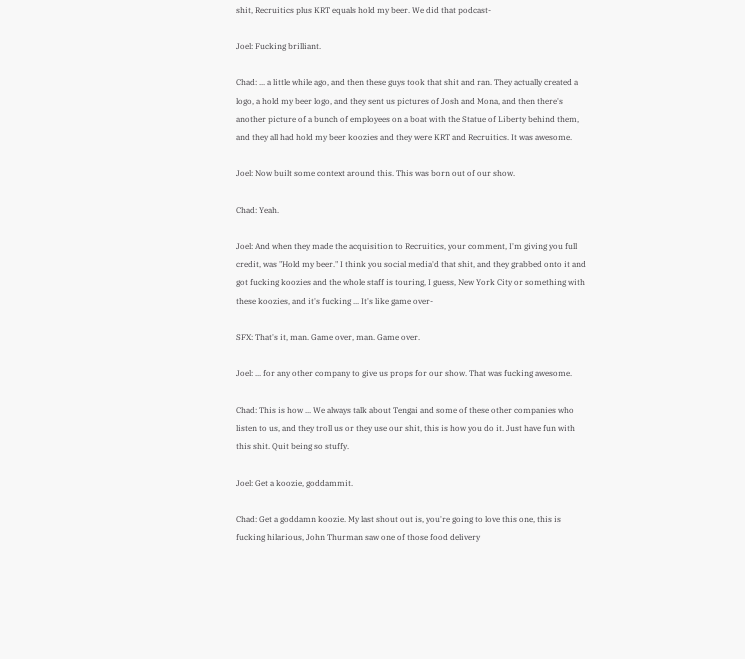shit, Recruitics plus KRT equals hold my beer. We did that podcast-

Joel: Fucking brilliant.

Chad: ... a little while ago, and then these guys took that shit and ran. They actually created a logo, a hold my beer logo, and they sent us pictures of Josh and Mona, and then there's another picture of a bunch of employees on a boat with the Statue of Liberty behind them, and they all had hold my beer koozies and they were KRT and Recruitics. It was awesome.

Joel: Now built some context around this. This was born out of our show.

Chad: Yeah.

Joel: And when they made the acquisition to Recruitics, your comment, I'm giving you full credit, was "Hold my beer." I think you social media'd that shit, and they grabbed onto it and got fucking koozies and the whole staff is touring, I guess, New York City or something with these koozies, and it's fucking ... It's like game over-

SFX: That's it, man. Game over, man. Game over.

Joel: ... for any other company to give us props for our show. That was fucking awesome.

Chad: This is how ... We always talk about Tengai and some of these other companies who listen to us, and they troll us or they use our shit, this is how you do it. Just have fun with this shit. Quit being so stuffy.

Joel: Get a koozie, goddammit.

Chad: Get a goddamn koozie. My last shout out is, you're going to love this one, this is fucking hilarious, John Thurman saw one of those food delivery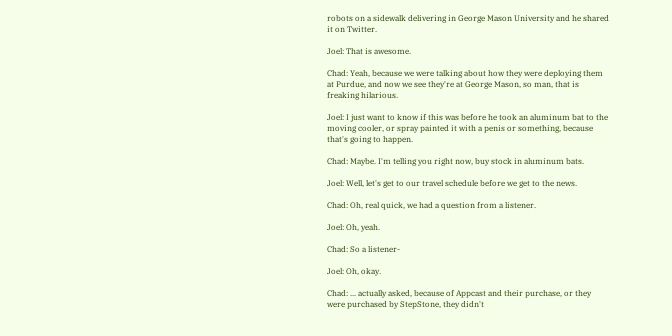robots on a sidewalk delivering in George Mason University and he shared it on Twitter.

Joel: That is awesome.

Chad: Yeah, because we were talking about how they were deploying them at Purdue, and now we see they're at George Mason, so man, that is freaking hilarious.

Joel: I just want to know if this was before he took an aluminum bat to the moving cooler, or spray painted it with a penis or something, because that's going to happen.

Chad: Maybe. I'm telling you right now, buy stock in aluminum bats.

Joel: Well, let's get to our travel schedule before we get to the news.

Chad: Oh, real quick, we had a question from a listener.

Joel: Oh, yeah.

Chad: So a listener-

Joel: Oh, okay.

Chad: ... actually asked, because of Appcast and their purchase, or they were purchased by StepStone, they didn't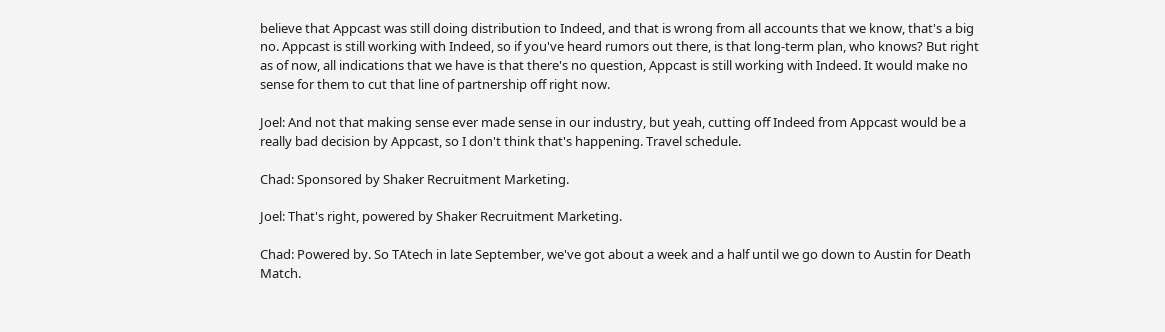believe that Appcast was still doing distribution to Indeed, and that is wrong from all accounts that we know, that's a big no. Appcast is still working with Indeed, so if you've heard rumors out there, is that long-term plan, who knows? But right as of now, all indications that we have is that there's no question, Appcast is still working with Indeed. It would make no sense for them to cut that line of partnership off right now.

Joel: And not that making sense ever made sense in our industry, but yeah, cutting off Indeed from Appcast would be a really bad decision by Appcast, so I don't think that's happening. Travel schedule.

Chad: Sponsored by Shaker Recruitment Marketing.

Joel: That's right, powered by Shaker Recruitment Marketing.

Chad: Powered by. So TAtech in late September, we've got about a week and a half until we go down to Austin for Death Match.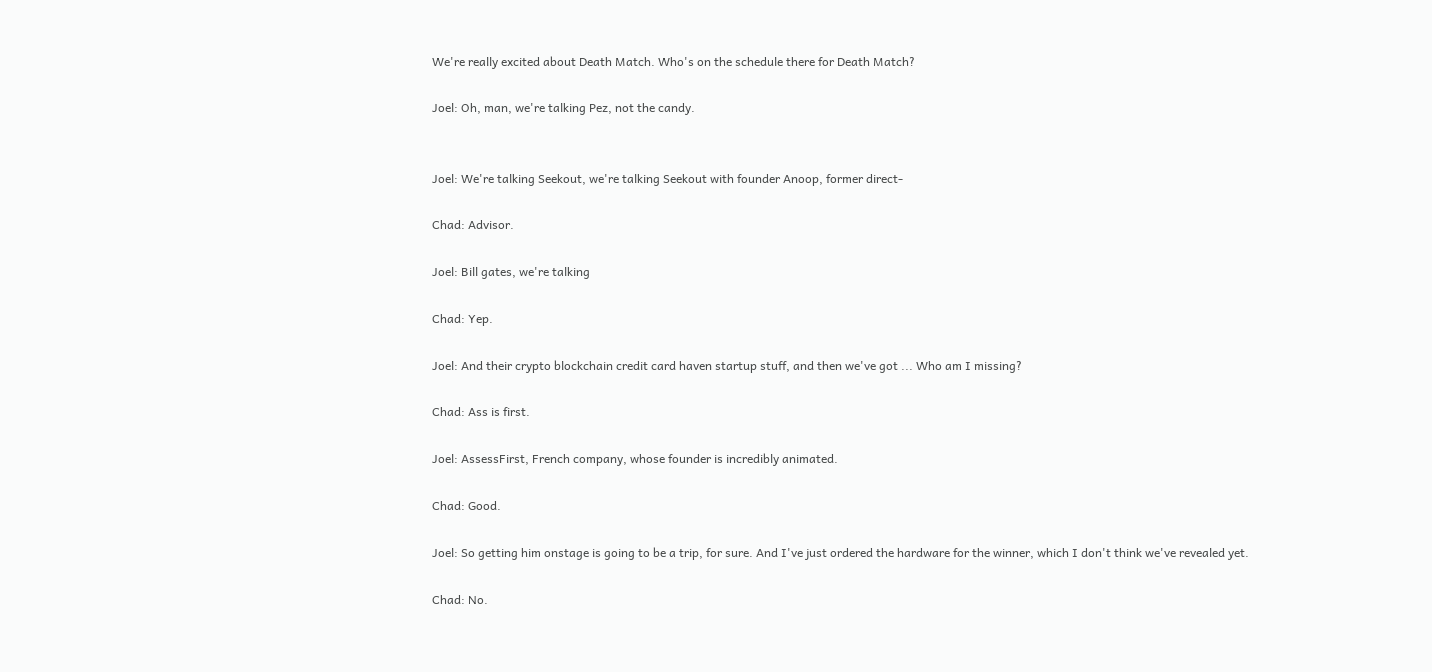We're really excited about Death Match. Who's on the schedule there for Death Match?

Joel: Oh, man, we're talking Pez, not the candy.


Joel: We're talking Seekout, we're talking Seekout with founder Anoop, former direct-

Chad: Advisor.

Joel: Bill gates, we're talking

Chad: Yep.

Joel: And their crypto blockchain credit card haven startup stuff, and then we've got ... Who am I missing?

Chad: Ass is first.

Joel: AssessFirst, French company, whose founder is incredibly animated.

Chad: Good.

Joel: So getting him onstage is going to be a trip, for sure. And I've just ordered the hardware for the winner, which I don't think we've revealed yet.

Chad: No.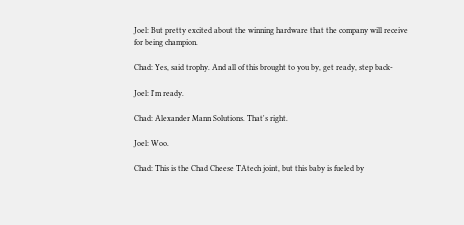Joel: But pretty excited about the winning hardware that the company will receive for being champion.

Chad: Yes, said trophy. And all of this brought to you by, get ready, step back-

Joel: I'm ready.

Chad: Alexander Mann Solutions. That's right.

Joel: Woo.

Chad: This is the Chad Cheese TAtech joint, but this baby is fueled by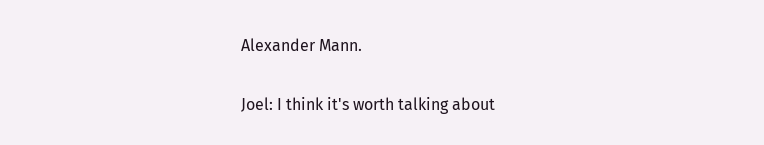Alexander Mann.

Joel: I think it's worth talking about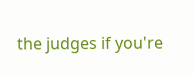the judges if you're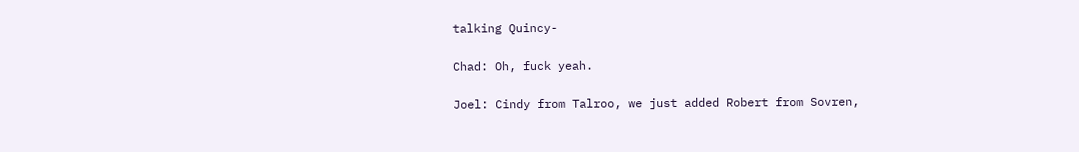talking Quincy-

Chad: Oh, fuck yeah.

Joel: Cindy from Talroo, we just added Robert from Sovren,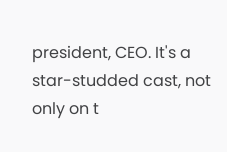president, CEO. It's a star-studded cast, not only on t